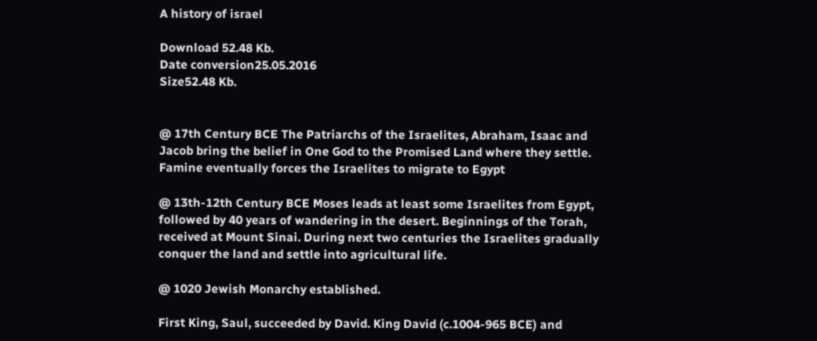A history of israel

Download 52.48 Kb.
Date conversion25.05.2016
Size52.48 Kb.


@ 17th Century BCE The Patriarchs of the Israelites, Abraham, Isaac and Jacob bring the belief in One God to the Promised Land where they settle. Famine eventually forces the Israelites to migrate to Egypt

@ 13th-12th Century BCE Moses leads at least some Israelites from Egypt, followed by 40 years of wandering in the desert. Beginnings of the Torah, received at Mount Sinai. During next two centuries the Israelites gradually conquer the land and settle into agricultural life.

@ 1020 Jewish Monarchy established.

First King, Saul, succeeded by David. King David (c.1004-965 BCE) and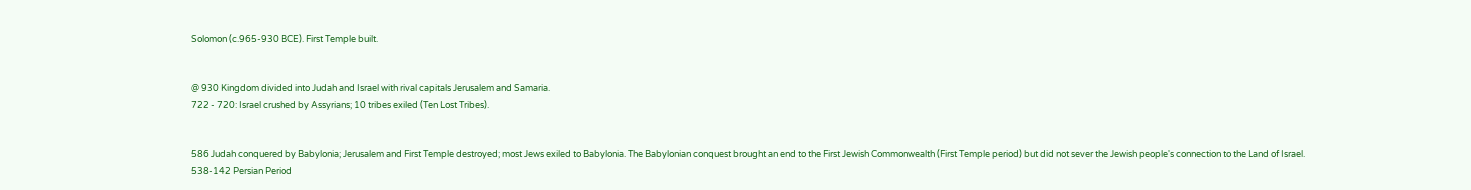Solomon (c.965-930 BCE). First Temple built.


@ 930 Kingdom divided into Judah and Israel with rival capitals Jerusalem and Samaria.
722 - 720: Israel crushed by Assyrians; 10 tribes exiled (Ten Lost Tribes).


586 Judah conquered by Babylonia; Jerusalem and First Temple destroyed; most Jews exiled to Babylonia. The Babylonian conquest brought an end to the First Jewish Commonwealth (First Temple period) but did not sever the Jewish people's connection to the Land of Israel.
538-142 Persian Period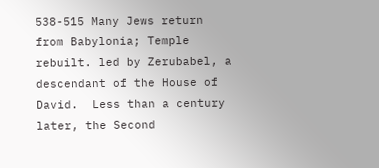538-515 Many Jews return from Babylonia; Temple rebuilt. led by Zerubabel, a descendant of the House of David.  Less than a century later, the Second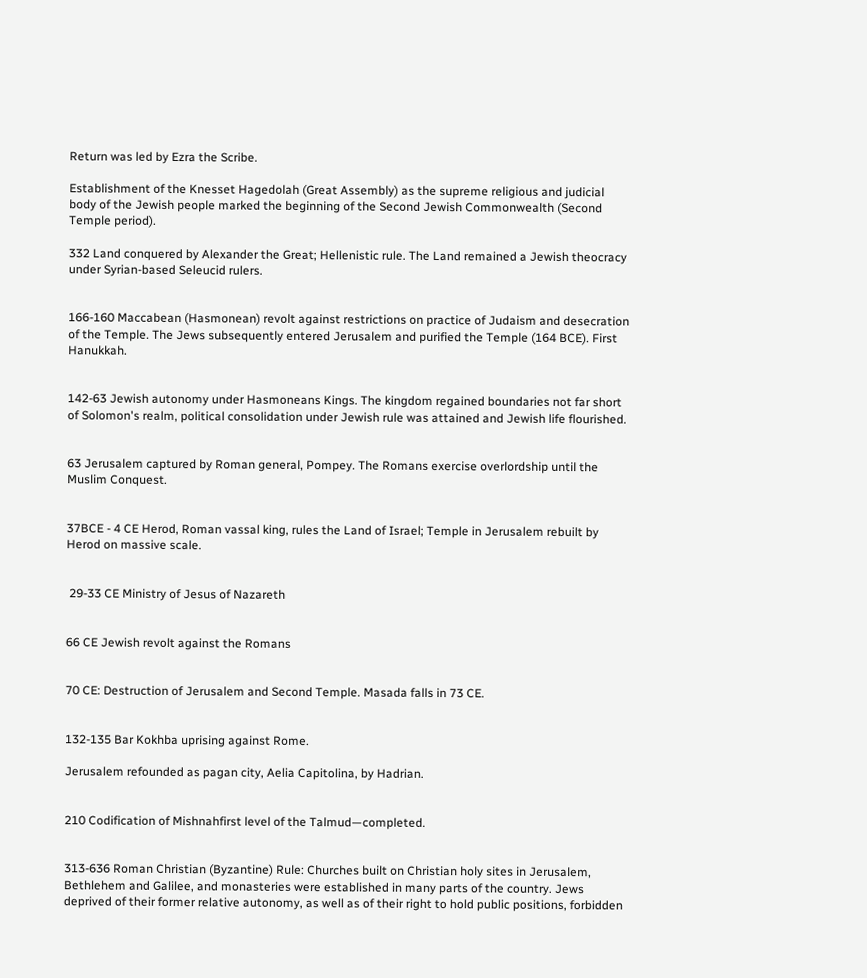Return was led by Ezra the Scribe.

Establishment of the Knesset Hagedolah (Great Assembly) as the supreme religious and judicial body of the Jewish people marked the beginning of the Second Jewish Commonwealth (Second Temple period).

332 Land conquered by Alexander the Great; Hellenistic rule. The Land remained a Jewish theocracy under Syrian-based Seleucid rulers.


166-160 Maccabean (Hasmonean) revolt against restrictions on practice of Judaism and desecration of the Temple. The Jews subsequently entered Jerusalem and purified the Temple (164 BCE). First Hanukkah.


142-63 Jewish autonomy under Hasmoneans Kings. The kingdom regained boundaries not far short of Solomon's realm, political consolidation under Jewish rule was attained and Jewish life flourished.


63 Jerusalem captured by Roman general, Pompey. The Romans exercise overlordship until the Muslim Conquest.


37BCE - 4 CE Herod, Roman vassal king, rules the Land of Israel; Temple in Jerusalem rebuilt by Herod on massive scale.


 29-33 CE Ministry of Jesus of Nazareth


66 CE Jewish revolt against the Romans


70 CE: Destruction of Jerusalem and Second Temple. Masada falls in 73 CE.


132-135 Bar Kokhba uprising against Rome.

Jerusalem refounded as pagan city, Aelia Capitolina, by Hadrian.


210 Codification of Mishnahfirst level of the Talmud—completed.


313-636 Roman Christian (Byzantine) Rule: Churches built on Christian holy sites in Jerusalem, Bethlehem and Galilee, and monasteries were established in many parts of the country. Jews deprived of their former relative autonomy, as well as of their right to hold public positions, forbidden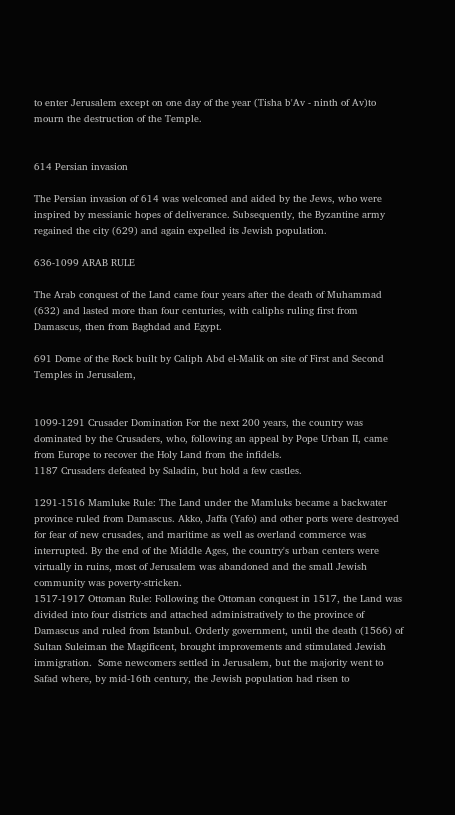to enter Jerusalem except on one day of the year (Tisha b'Av - ninth of Av)to mourn the destruction of the Temple.


614 Persian invasion

The Persian invasion of 614 was welcomed and aided by the Jews, who were inspired by messianic hopes of deliverance. Subsequently, the Byzantine army regained the city (629) and again expelled its Jewish population.

636-1099 ARAB RULE

The Arab conquest of the Land came four years after the death of Muhammad (632) and lasted more than four centuries, with caliphs ruling first from Damascus, then from Baghdad and Egypt.

691 Dome of the Rock built by Caliph Abd el-Malik on site of First and Second Temples in Jerusalem,


1099-1291 Crusader Domination For the next 200 years, the country was dominated by the Crusaders, who, following an appeal by Pope Urban II, came from Europe to recover the Holy Land from the infidels.
1187 Crusaders defeated by Saladin, but hold a few castles.

1291-1516 Mamluke Rule: The Land under the Mamluks became a backwater province ruled from Damascus. Akko, Jaffa (Yafo) and other ports were destroyed for fear of new crusades, and maritime as well as overland commerce was interrupted. By the end of the Middle Ages, the country's urban centers were virtually in ruins, most of Jerusalem was abandoned and the small Jewish community was poverty-stricken.
1517-1917 Ottoman Rule: Following the Ottoman conquest in 1517, the Land was divided into four districts and attached administratively to the province of Damascus and ruled from Istanbul. Orderly government, until the death (1566) of Sultan Suleiman the Magificent, brought improvements and stimulated Jewish immigration.  Some newcomers settled in Jerusalem, but the majority went to Safad where, by mid-16th century, the Jewish population had risen to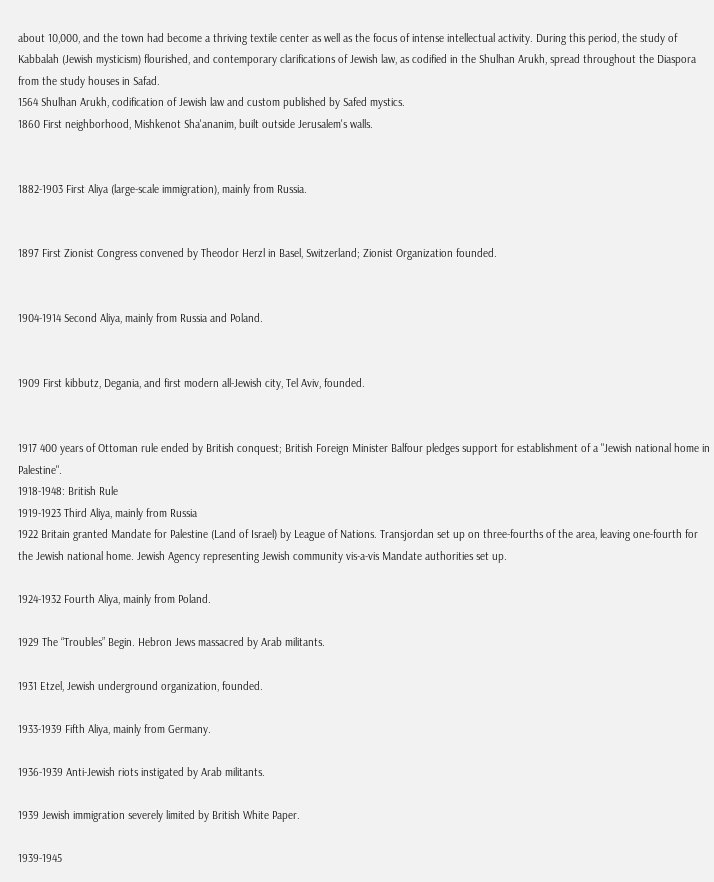about 10,000, and the town had become a thriving textile center as well as the focus of intense intellectual activity. During this period, the study of Kabbalah (Jewish mysticism) flourished, and contemporary clarifications of Jewish law, as codified in the Shulhan Arukh, spread throughout the Diaspora from the study houses in Safad.
1564 Shulhan Arukh, codification of Jewish law and custom published by Safed mystics.
1860 First neighborhood, Mishkenot Sha'ananim, built outside Jerusalem's walls.


1882-1903 First Aliya (large-scale immigration), mainly from Russia.


1897 First Zionist Congress convened by Theodor Herzl in Basel, Switzerland; Zionist Organization founded.


1904-1914 Second Aliya, mainly from Russia and Poland.


1909 First kibbutz, Degania, and first modern all-Jewish city, Tel Aviv, founded.


1917 400 years of Ottoman rule ended by British conquest; British Foreign Minister Balfour pledges support for establishment of a "Jewish national home in Palestine".
1918-1948: British Rule
1919-1923 Third Aliya, mainly from Russia
1922 Britain granted Mandate for Palestine (Land of Israel) by League of Nations. Transjordan set up on three-fourths of the area, leaving one-fourth for the Jewish national home. Jewish Agency representing Jewish community vis-a-vis Mandate authorities set up.

1924-1932 Fourth Aliya, mainly from Poland.

1929 The “Troubles” Begin. Hebron Jews massacred by Arab militants.

1931 Etzel, Jewish underground organization, founded.

1933-1939 Fifth Aliya, mainly from Germany.

1936-1939 Anti-Jewish riots instigated by Arab militants.

1939 Jewish immigration severely limited by British White Paper.

1939-1945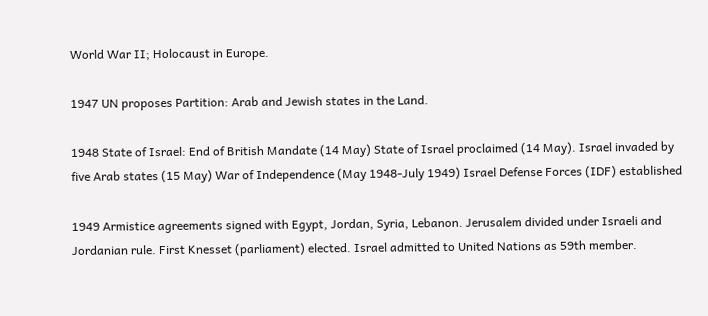World War II; Holocaust in Europe.

1947 UN proposes Partition: Arab and Jewish states in the Land.

1948 State of Israel: End of British Mandate (14 May) State of Israel proclaimed (14 May). Israel invaded by five Arab states (15 May) War of Independence (May 1948-July 1949) Israel Defense Forces (IDF) established

1949 Armistice agreements signed with Egypt, Jordan, Syria, Lebanon. Jerusalem divided under Israeli and Jordanian rule. First Knesset (parliament) elected. Israel admitted to United Nations as 59th member.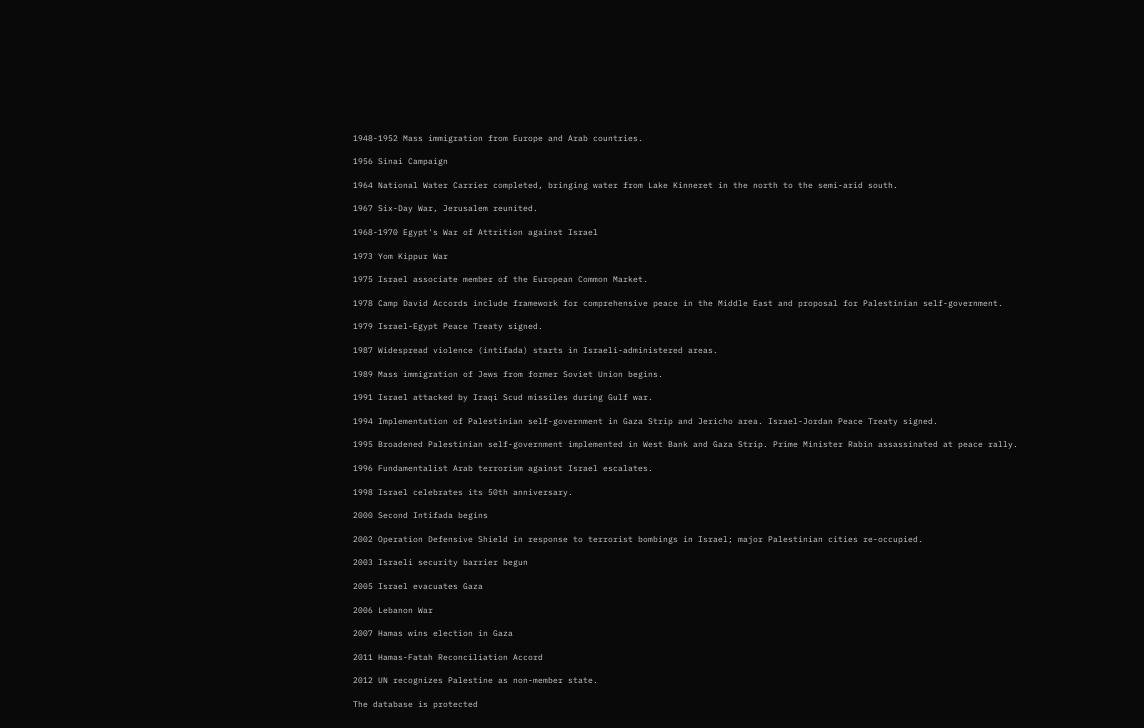1948-1952 Mass immigration from Europe and Arab countries.

1956 Sinai Campaign

1964 National Water Carrier completed, bringing water from Lake Kinneret in the north to the semi-arid south.

1967 Six-Day War, Jerusalem reunited.

1968-1970 Egypt's War of Attrition against Israel

1973 Yom Kippur War

1975 Israel associate member of the European Common Market.

1978 Camp David Accords include framework for comprehensive peace in the Middle East and proposal for Palestinian self-government.

1979 Israel-Egypt Peace Treaty signed.

1987 Widespread violence (intifada) starts in Israeli-administered areas.

1989 Mass immigration of Jews from former Soviet Union begins.

1991 Israel attacked by Iraqi Scud missiles during Gulf war.

1994 Implementation of Palestinian self-government in Gaza Strip and Jericho area. Israel-Jordan Peace Treaty signed.

1995 Broadened Palestinian self-government implemented in West Bank and Gaza Strip. Prime Minister Rabin assassinated at peace rally.

1996 Fundamentalist Arab terrorism against Israel escalates.

1998 Israel celebrates its 50th anniversary.

2000 Second Intifada begins

2002 Operation Defensive Shield in response to terrorist bombings in Israel; major Palestinian cities re-occupied.

2003 Israeli security barrier begun

2005 Israel evacuates Gaza

2006 Lebanon War

2007 Hamas wins election in Gaza

2011 Hamas-Fatah Reconciliation Accord

2012 UN recognizes Palestine as non-member state.

The database is protected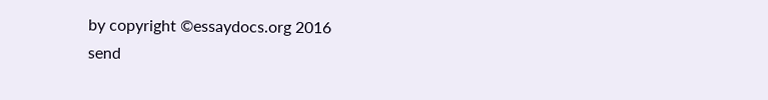by copyright ©essaydocs.org 2016
send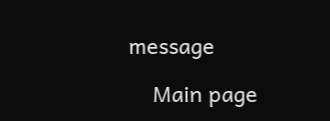message

    Main page